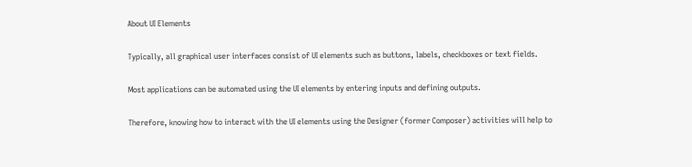About UI Elements

Typically, all graphical user interfaces consist of UI elements such as buttons, labels, checkboxes or text fields.

Most applications can be automated using the UI elements by entering inputs and defining outputs.

Therefore, knowing how to interact with the UI elements using the Designer (former Composer) activities will help to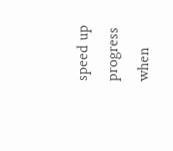speed up progress when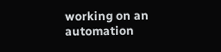working on an automation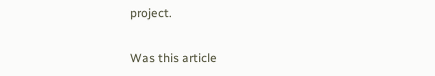project.


Was this article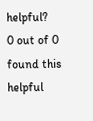helpful?
0 out of 0 found this helpful